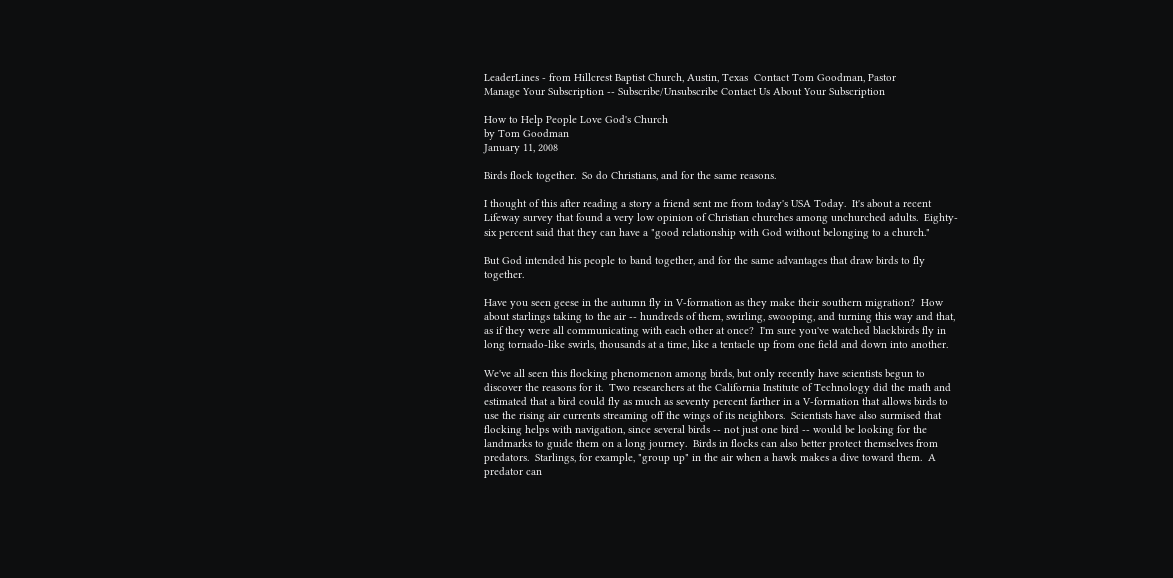LeaderLines - from Hillcrest Baptist Church, Austin, Texas  Contact Tom Goodman, Pastor
Manage Your Subscription -- Subscribe/Unsubscribe Contact Us About Your Subscription

How to Help People Love God's Church
by Tom Goodman
January 11, 2008

Birds flock together.  So do Christians, and for the same reasons.

I thought of this after reading a story a friend sent me from today's USA Today.  It's about a recent Lifeway survey that found a very low opinion of Christian churches among unchurched adults.  Eighty-six percent said that they can have a "good relationship with God without belonging to a church."

But God intended his people to band together, and for the same advantages that draw birds to fly together.

Have you seen geese in the autumn fly in V-formation as they make their southern migration?  How about starlings taking to the air -- hundreds of them, swirling, swooping, and turning this way and that, as if they were all communicating with each other at once?  I'm sure you've watched blackbirds fly in long tornado-like swirls, thousands at a time, like a tentacle up from one field and down into another.

We've all seen this flocking phenomenon among birds, but only recently have scientists begun to discover the reasons for it.  Two researchers at the California Institute of Technology did the math and estimated that a bird could fly as much as seventy percent farther in a V-formation that allows birds to use the rising air currents streaming off the wings of its neighbors.  Scientists have also surmised that flocking helps with navigation, since several birds -- not just one bird -- would be looking for the landmarks to guide them on a long journey.  Birds in flocks can also better protect themselves from predators.  Starlings, for example, "group up" in the air when a hawk makes a dive toward them.  A predator can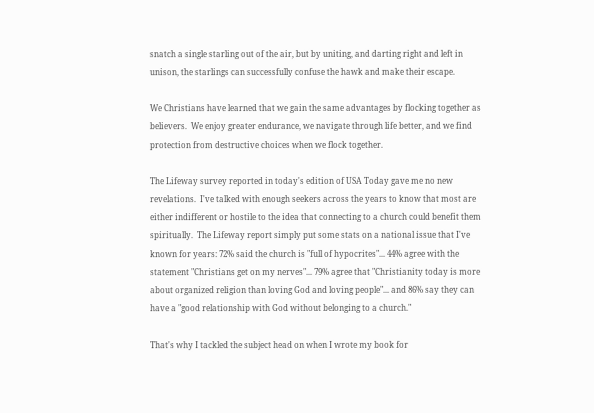snatch a single starling out of the air, but by uniting, and darting right and left in unison, the starlings can successfully confuse the hawk and make their escape.

We Christians have learned that we gain the same advantages by flocking together as believers.  We enjoy greater endurance, we navigate through life better, and we find protection from destructive choices when we flock together.

The Lifeway survey reported in today's edition of USA Today gave me no new revelations.  I've talked with enough seekers across the years to know that most are either indifferent or hostile to the idea that connecting to a church could benefit them spiritually.  The Lifeway report simply put some stats on a national issue that I've known for years: 72% said the church is "full of hypocrites"... 44% agree with the statement "Christians get on my nerves"... 79% agree that "Christianity today is more about organized religion than loving God and loving people"... and 86% say they can have a "good relationship with God without belonging to a church."

That's why I tackled the subject head on when I wrote my book for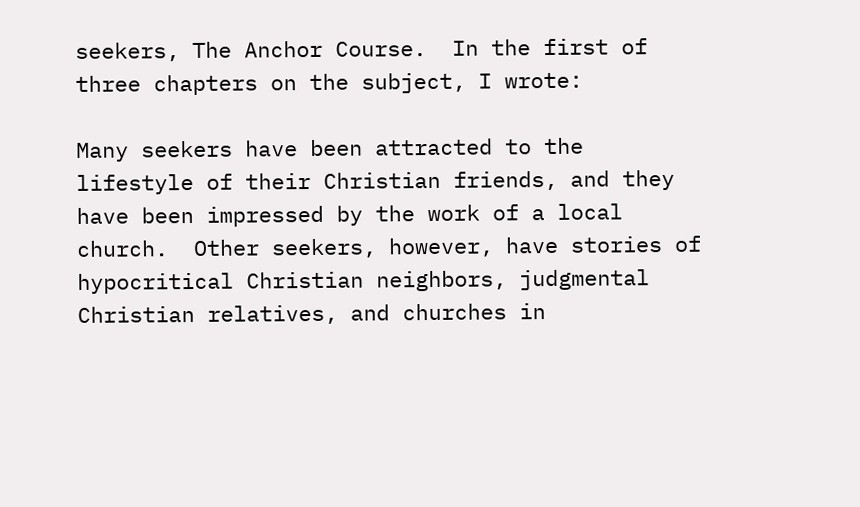seekers, The Anchor Course.  In the first of three chapters on the subject, I wrote:

Many seekers have been attracted to the lifestyle of their Christian friends, and they have been impressed by the work of a local church.  Other seekers, however, have stories of hypocritical Christian neighbors, judgmental Christian relatives, and churches in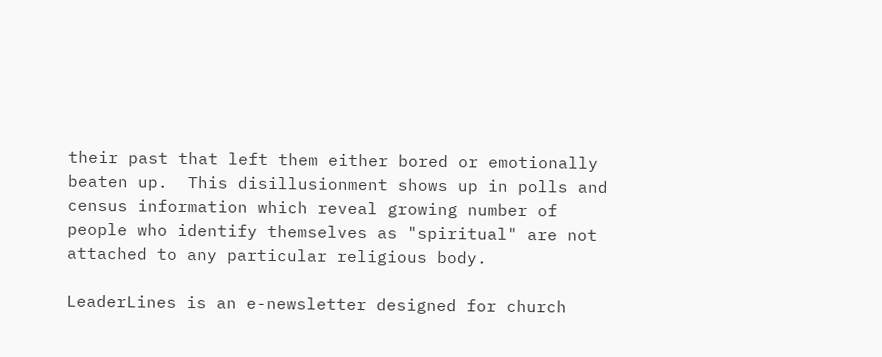their past that left them either bored or emotionally beaten up.  This disillusionment shows up in polls and census information which reveal growing number of people who identify themselves as "spiritual" are not attached to any particular religious body.

LeaderLines is an e-newsletter designed for church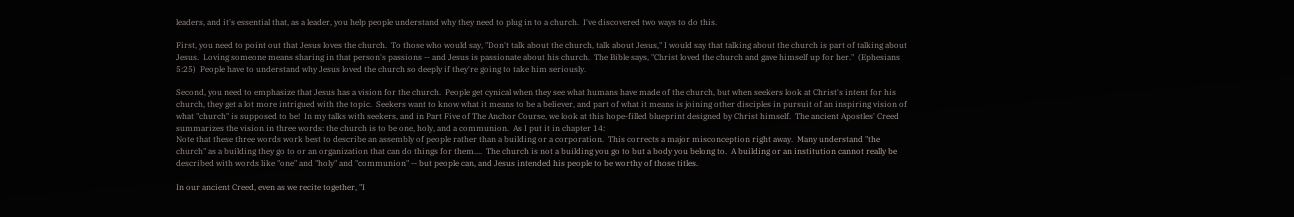leaders, and it's essential that, as a leader, you help people understand why they need to plug in to a church.  I've discovered two ways to do this.

First, you need to point out that Jesus loves the church.  To those who would say, "Don't talk about the church, talk about Jesus," I would say that talking about the church is part of talking about Jesus.  Loving someone means sharing in that person's passions -- and Jesus is passionate about his church.  The Bible says, "Christ loved the church and gave himself up for her."  (Ephesians 5:25)  People have to understand why Jesus loved the church so deeply if they're going to take him seriously.

Second, you need to emphasize that Jesus has a vision for the church.  People get cynical when they see what humans have made of the church, but when seekers look at Christ's intent for his church, they get a lot more intrigued with the topic.  Seekers want to know what it means to be a believer, and part of what it means is joining other disciples in pursuit of an inspiring vision of what "church" is supposed to be!  In my talks with seekers, and in Part Five of The Anchor Course, we look at this hope-filled blueprint designed by Christ himself.  The ancient Apostles' Creed summarizes the vision in three words: the church is to be one, holy, and a communion.  As I put it in chapter 14:
Note that these three words work best to describe an assembly of people rather than a building or a corporation.  This corrects a major misconception right away.  Many understand "the church" as a building they go to or an organization that can do things for them....  The church is not a building you go to but a body you belong to.  A building or an institution cannot really be described with words like "one" and "holy" and "communion" -- but people can, and Jesus intended his people to be worthy of those titles.

In our ancient Creed, even as we recite together, "I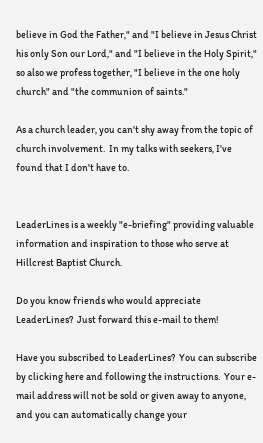believe in God the Father," and "I believe in Jesus Christ his only Son our Lord," and "I believe in the Holy Spirit," so also we profess together, "I believe in the one holy church" and "the communion of saints."

As a church leader, you can't shy away from the topic of church involvement.  In my talks with seekers, I've found that I don't have to.


LeaderLines is a weekly "e-briefing" providing valuable information and inspiration to those who serve at Hillcrest Baptist Church.

Do you know friends who would appreciate LeaderLines?  Just forward this e-mail to them!

Have you subscribed to LeaderLines?  You can subscribe by clicking here and following the instructions.  Your e-mail address will not be sold or given away to anyone, and you can automatically change your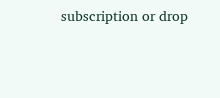subscription or drop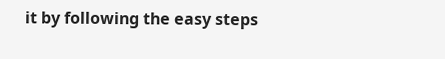it by following the easy steps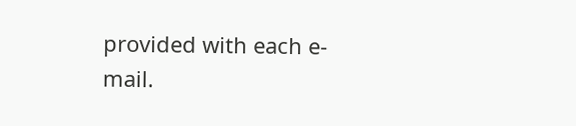provided with each e-mail.